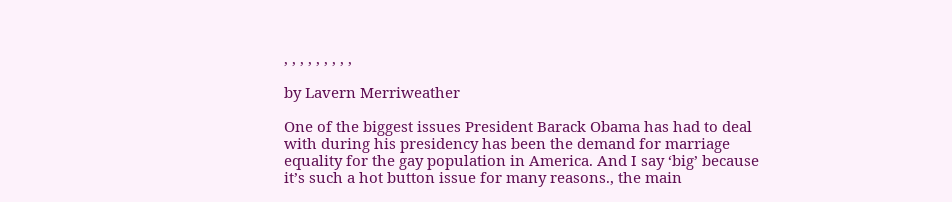, , , , , , , , ,

by Lavern Merriweather

One of the biggest issues President Barack Obama has had to deal with during his presidency has been the demand for marriage equality for the gay population in America. And I say ‘big’ because it’s such a hot button issue for many reasons., the main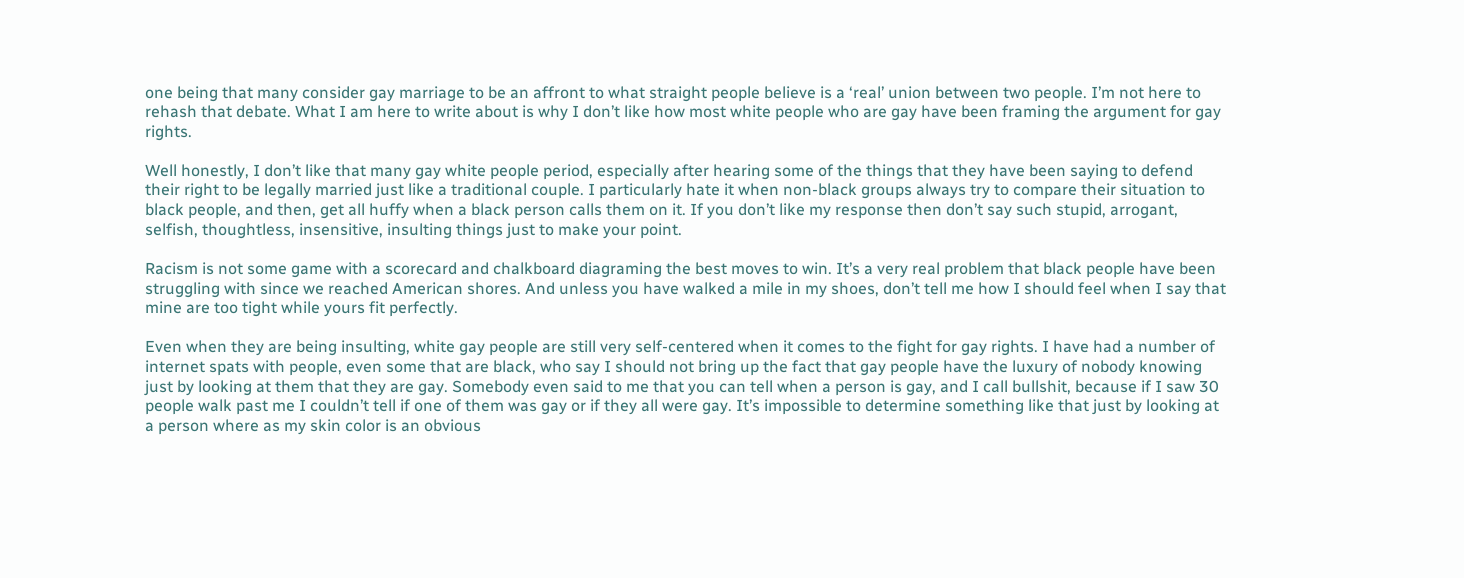one being that many consider gay marriage to be an affront to what straight people believe is a ‘real’ union between two people. I’m not here to rehash that debate. What I am here to write about is why I don’t like how most white people who are gay have been framing the argument for gay rights.

Well honestly, I don’t like that many gay white people period, especially after hearing some of the things that they have been saying to defend their right to be legally married just like a traditional couple. I particularly hate it when non-black groups always try to compare their situation to black people, and then, get all huffy when a black person calls them on it. If you don’t like my response then don’t say such stupid, arrogant, selfish, thoughtless, insensitive, insulting things just to make your point.

Racism is not some game with a scorecard and chalkboard diagraming the best moves to win. It’s a very real problem that black people have been struggling with since we reached American shores. And unless you have walked a mile in my shoes, don’t tell me how I should feel when I say that mine are too tight while yours fit perfectly.

Even when they are being insulting, white gay people are still very self-centered when it comes to the fight for gay rights. I have had a number of internet spats with people, even some that are black, who say I should not bring up the fact that gay people have the luxury of nobody knowing just by looking at them that they are gay. Somebody even said to me that you can tell when a person is gay, and I call bullshit, because if I saw 30 people walk past me I couldn’t tell if one of them was gay or if they all were gay. It’s impossible to determine something like that just by looking at a person where as my skin color is an obvious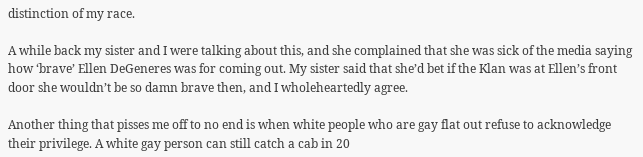distinction of my race.

A while back my sister and I were talking about this, and she complained that she was sick of the media saying how ‘brave’ Ellen DeGeneres was for coming out. My sister said that she’d bet if the Klan was at Ellen’s front door she wouldn’t be so damn brave then, and I wholeheartedly agree.

Another thing that pisses me off to no end is when white people who are gay flat out refuse to acknowledge their privilege. A white gay person can still catch a cab in 20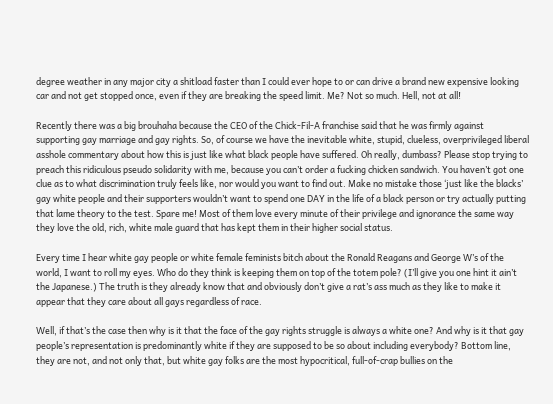degree weather in any major city a shitload faster than I could ever hope to or can drive a brand new expensive looking car and not get stopped once, even if they are breaking the speed limit. Me? Not so much. Hell, not at all!

Recently there was a big brouhaha because the CEO of the Chick-Fil-A franchise said that he was firmly against supporting gay marriage and gay rights. So, of course we have the inevitable white, stupid, clueless, overprivileged liberal asshole commentary about how this is just like what black people have suffered. Oh really, dumbass? Please stop trying to preach this ridiculous pseudo solidarity with me, because you can’t order a fucking chicken sandwich. You haven’t got one clue as to what discrimination truly feels like, nor would you want to find out. Make no mistake those ‘just like the blacks’ gay white people and their supporters wouldn’t want to spend one DAY in the life of a black person or try actually putting that lame theory to the test. Spare me! Most of them love every minute of their privilege and ignorance the same way they love the old, rich, white male guard that has kept them in their higher social status.

Every time I hear white gay people or white female feminists bitch about the Ronald Reagans and George W’s of the world, I want to roll my eyes. Who do they think is keeping them on top of the totem pole? (I’ll give you one hint it ain’t the Japanese.) The truth is they already know that and obviously don’t give a rat’s ass much as they like to make it appear that they care about all gays regardless of race.

Well, if that’s the case then why is it that the face of the gay rights struggle is always a white one? And why is it that gay people’s representation is predominantly white if they are supposed to be so about including everybody? Bottom line, they are not, and not only that, but white gay folks are the most hypocritical, full-of-crap bullies on the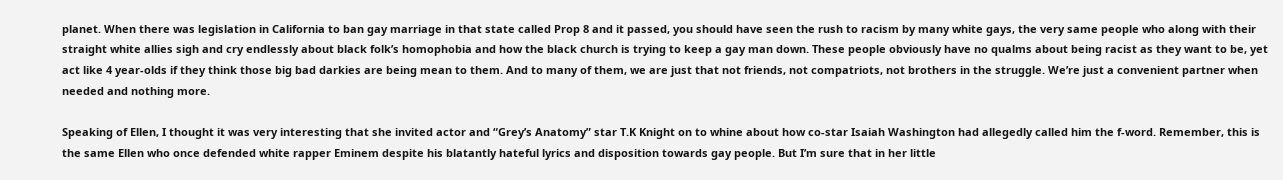planet. When there was legislation in California to ban gay marriage in that state called Prop 8 and it passed, you should have seen the rush to racism by many white gays, the very same people who along with their straight white allies sigh and cry endlessly about black folk’s homophobia and how the black church is trying to keep a gay man down. These people obviously have no qualms about being racist as they want to be, yet act like 4 year-olds if they think those big bad darkies are being mean to them. And to many of them, we are just that not friends, not compatriots, not brothers in the struggle. We’re just a convenient partner when needed and nothing more.

Speaking of Ellen, I thought it was very interesting that she invited actor and “Grey’s Anatomy” star T.K Knight on to whine about how co-star Isaiah Washington had allegedly called him the f-word. Remember, this is the same Ellen who once defended white rapper Eminem despite his blatantly hateful lyrics and disposition towards gay people. But I’m sure that in her little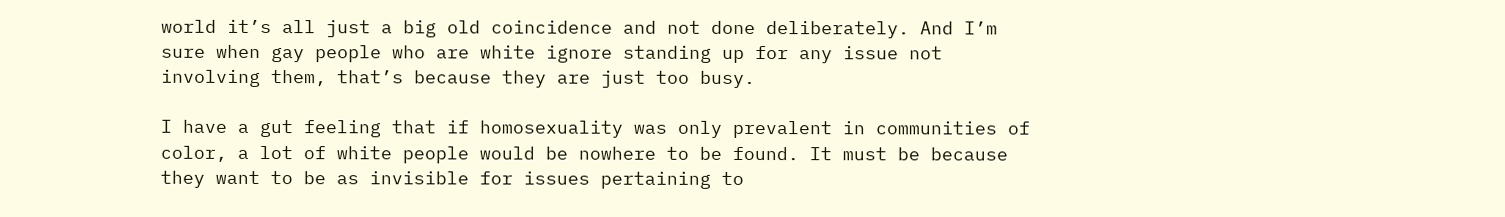world it’s all just a big old coincidence and not done deliberately. And I’m sure when gay people who are white ignore standing up for any issue not involving them, that’s because they are just too busy.

I have a gut feeling that if homosexuality was only prevalent in communities of color, a lot of white people would be nowhere to be found. It must be because they want to be as invisible for issues pertaining to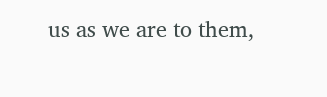us as we are to them,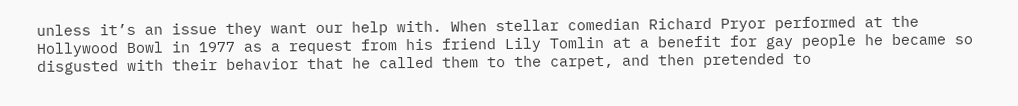unless it’s an issue they want our help with. When stellar comedian Richard Pryor performed at the Hollywood Bowl in 1977 as a request from his friend Lily Tomlin at a benefit for gay people he became so disgusted with their behavior that he called them to the carpet, and then pretended to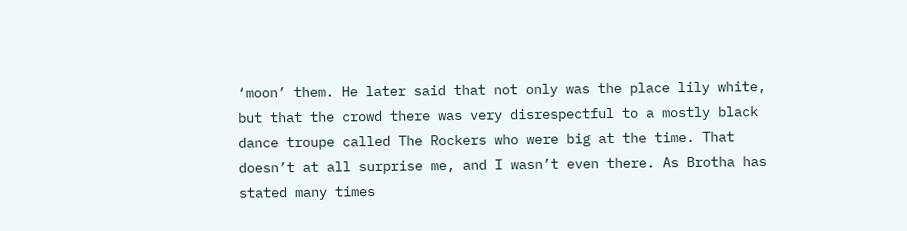‘moon’ them. He later said that not only was the place lily white, but that the crowd there was very disrespectful to a mostly black dance troupe called The Rockers who were big at the time. That doesn’t at all surprise me, and I wasn’t even there. As Brotha has stated many times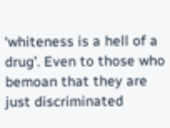‘whiteness is a hell of a drug’. Even to those who bemoan that they are just discriminated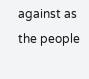against as the people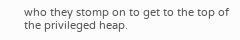who they stomp on to get to the top of the privileged heap.